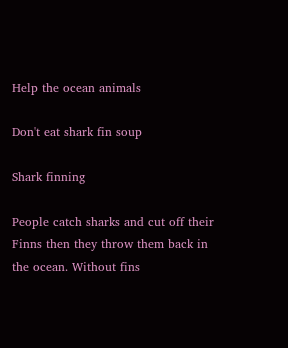Help the ocean animals

Don't eat shark fin soup

Shark finning

People catch sharks and cut off their Finns then they throw them back in the ocean. Without fins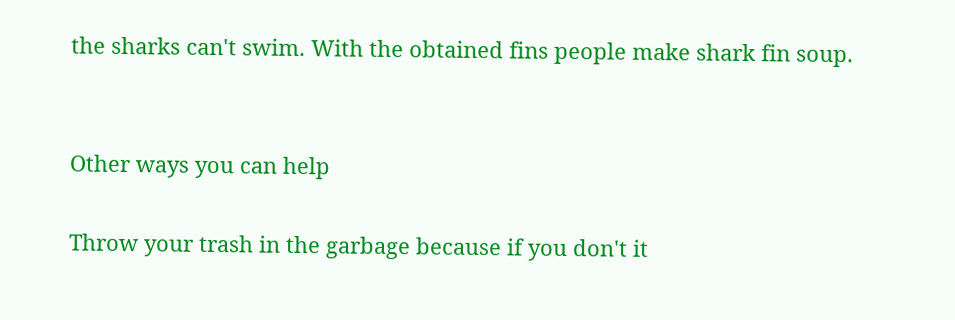the sharks can't swim. With the obtained fins people make shark fin soup.


Other ways you can help

Throw your trash in the garbage because if you don't it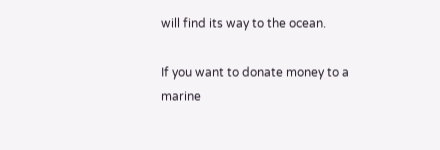will find its way to the ocean.

If you want to donate money to a marine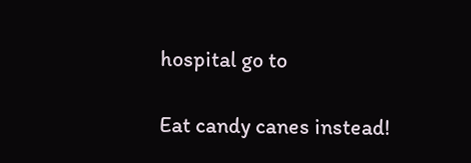hospital go to

Eat candy canes instead!